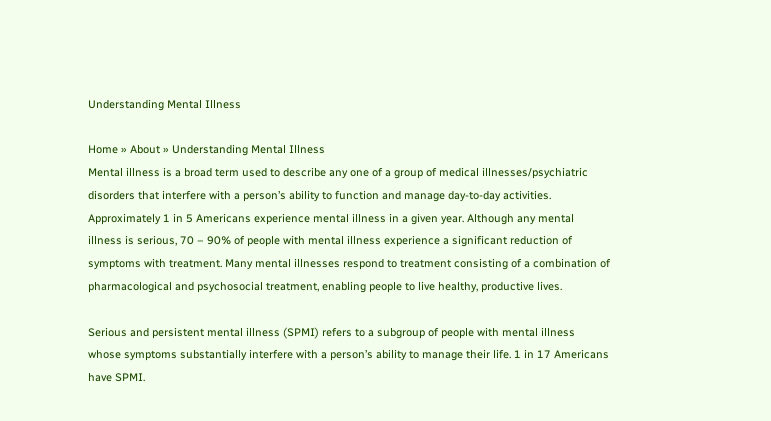Understanding Mental Illness

Home » About » Understanding Mental Illness
Mental illness is a broad term used to describe any one of a group of medical illnesses/psychiatric disorders that interfere with a person’s ability to function and manage day-to-day activities. Approximately 1 in 5 Americans experience mental illness in a given year. Although any mental illness is serious, 70 – 90% of people with mental illness experience a significant reduction of symptoms with treatment. Many mental illnesses respond to treatment consisting of a combination of pharmacological and psychosocial treatment, enabling people to live healthy, productive lives.

Serious and persistent mental illness (SPMI) refers to a subgroup of people with mental illness whose symptoms substantially interfere with a person’s ability to manage their life. 1 in 17 Americans have SPMI.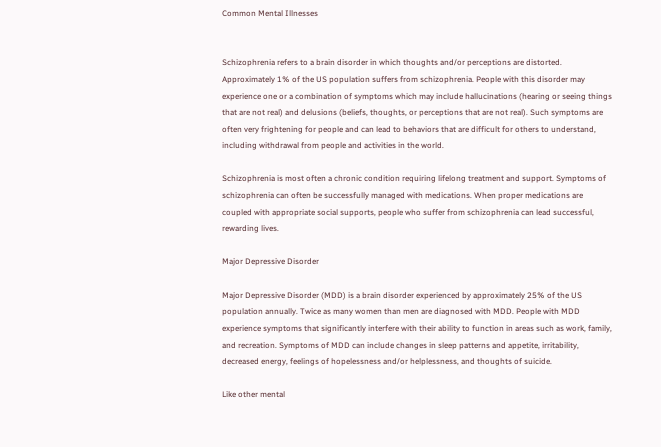Common Mental Illnesses


Schizophrenia refers to a brain disorder in which thoughts and/or perceptions are distorted. Approximately 1% of the US population suffers from schizophrenia. People with this disorder may experience one or a combination of symptoms which may include hallucinations (hearing or seeing things that are not real) and delusions (beliefs, thoughts, or perceptions that are not real). Such symptoms are often very frightening for people and can lead to behaviors that are difficult for others to understand, including withdrawal from people and activities in the world.

Schizophrenia is most often a chronic condition requiring lifelong treatment and support. Symptoms of schizophrenia can often be successfully managed with medications. When proper medications are coupled with appropriate social supports, people who suffer from schizophrenia can lead successful, rewarding lives.

Major Depressive Disorder

Major Depressive Disorder (MDD) is a brain disorder experienced by approximately 25% of the US population annually. Twice as many women than men are diagnosed with MDD. People with MDD experience symptoms that significantly interfere with their ability to function in areas such as work, family, and recreation. Symptoms of MDD can include changes in sleep patterns and appetite, irritability, decreased energy, feelings of hopelessness and/or helplessness, and thoughts of suicide.

Like other mental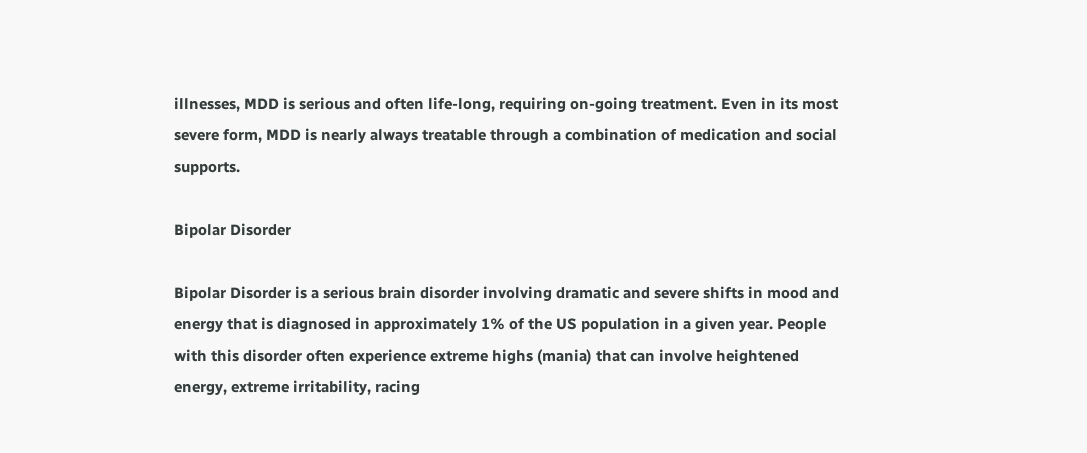illnesses, MDD is serious and often life-long, requiring on-going treatment. Even in its most severe form, MDD is nearly always treatable through a combination of medication and social supports.

Bipolar Disorder

Bipolar Disorder is a serious brain disorder involving dramatic and severe shifts in mood and energy that is diagnosed in approximately 1% of the US population in a given year. People with this disorder often experience extreme highs (mania) that can involve heightened energy, extreme irritability, racing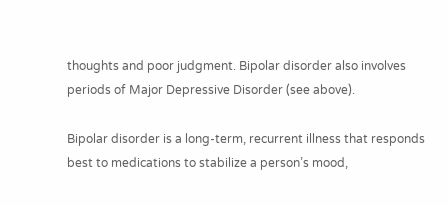thoughts and poor judgment. Bipolar disorder also involves periods of Major Depressive Disorder (see above).

Bipolar disorder is a long-term, recurrent illness that responds best to medications to stabilize a person’s mood,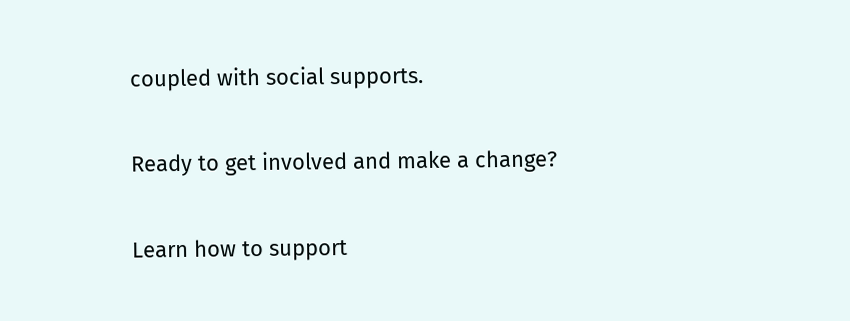coupled with social supports.

Ready to get involved and make a change?

Learn how to support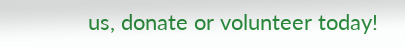us, donate or volunteer today!